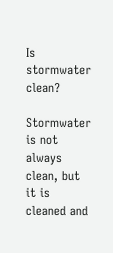Is stormwater clean?

Stormwater is not always clean, but it is cleaned and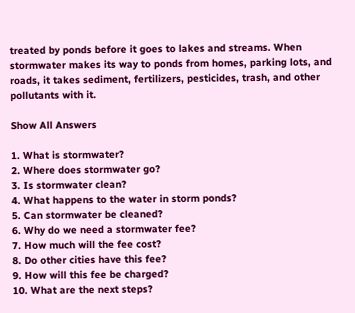treated by ponds before it goes to lakes and streams. When stormwater makes its way to ponds from homes, parking lots, and roads, it takes sediment, fertilizers, pesticides, trash, and other pollutants with it.

Show All Answers

1. What is stormwater?
2. Where does stormwater go?
3. Is stormwater clean?
4. What happens to the water in storm ponds?
5. Can stormwater be cleaned?
6. Why do we need a stormwater fee?
7. How much will the fee cost?
8. Do other cities have this fee?
9. How will this fee be charged?
10. What are the next steps?